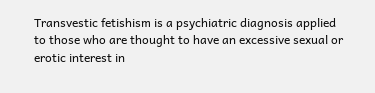Transvestic fetishism is a psychiatric diagnosis applied to those who are thought to have an excessive sexual or erotic interest in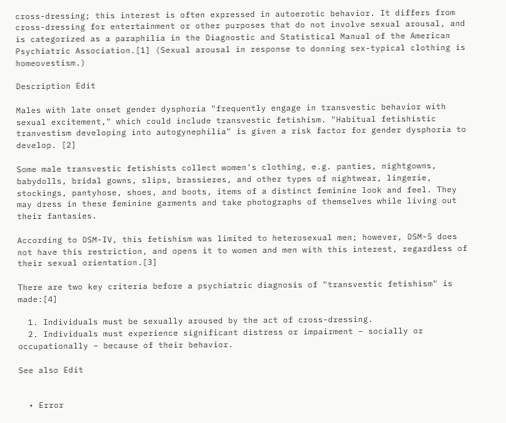cross-dressing; this interest is often expressed in autoerotic behavior. It differs from cross-dressing for entertainment or other purposes that do not involve sexual arousal, and is categorized as a paraphilia in the Diagnostic and Statistical Manual of the American Psychiatric Association.[1] (Sexual arousal in response to donning sex-typical clothing is homeovestism.)

Description Edit

Males with late onset gender dysphoria "frequently engage in transvestic behavior with sexual excitement," which could include transvestic fetishism. "Habitual fetishistic tranvestism developing into autogynephilia" is given a risk factor for gender dysphoria to develop. [2]

Some male transvestic fetishists collect women's clothing, e.g. panties, nightgowns, babydolls, bridal gowns, slips, brassieres, and other types of nightwear, lingerie, stockings, pantyhose, shoes, and boots, items of a distinct feminine look and feel. They may dress in these feminine garments and take photographs of themselves while living out their fantasies.

According to DSM-IV, this fetishism was limited to heterosexual men; however, DSM-5 does not have this restriction, and opens it to women and men with this interest, regardless of their sexual orientation.[3]

There are two key criteria before a psychiatric diagnosis of "transvestic fetishism" is made:[4]

  1. Individuals must be sexually aroused by the act of cross-dressing.
  2. Individuals must experience significant distress or impairment – socially or occupationally – because of their behavior.

See also Edit


  • Error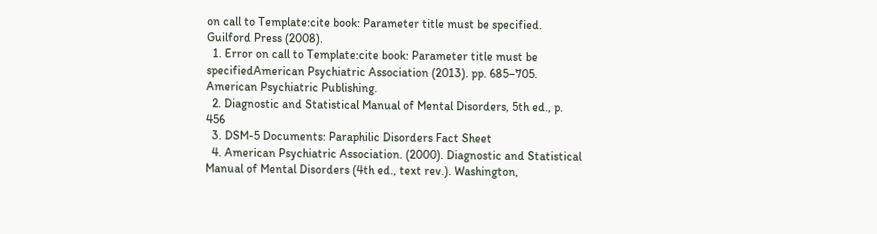on call to Template:cite book: Parameter title must be specified. Guilford Press (2008).
  1. Error on call to Template:cite book: Parameter title must be specifiedAmerican Psychiatric Association (2013). pp. 685–705. American Psychiatric Publishing.
  2. Diagnostic and Statistical Manual of Mental Disorders, 5th ed., p. 456
  3. DSM-5 Documents: Paraphilic Disorders Fact Sheet
  4. American Psychiatric Association. (2000). Diagnostic and Statistical Manual of Mental Disorders (4th ed., text rev.). Washington,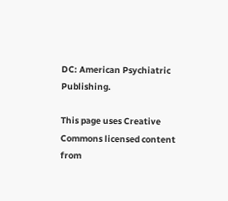DC: American Psychiatric Publishing.

This page uses Creative Commons licensed content from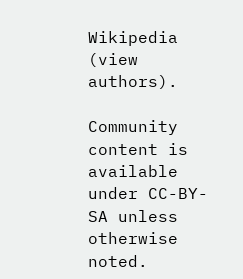Wikipedia (view authors).

Community content is available under CC-BY-SA unless otherwise noted.